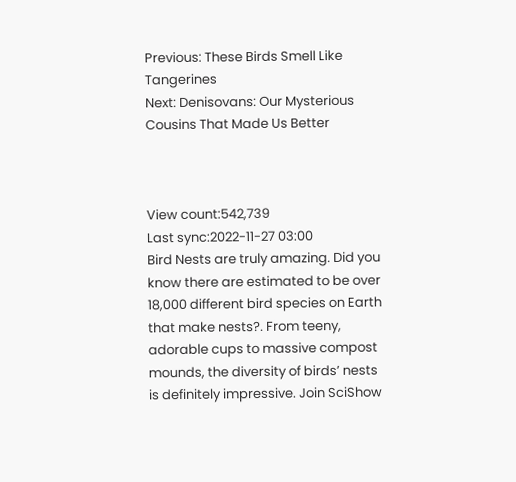Previous: These Birds Smell Like Tangerines
Next: Denisovans: Our Mysterious Cousins That Made Us Better



View count:542,739
Last sync:2022-11-27 03:00
Bird Nests are truly amazing. Did you know there are estimated to be over 18,000 different bird species on Earth that make nests?. From teeny, adorable cups to massive compost mounds, the diversity of birds’ nests is definitely impressive. Join SciShow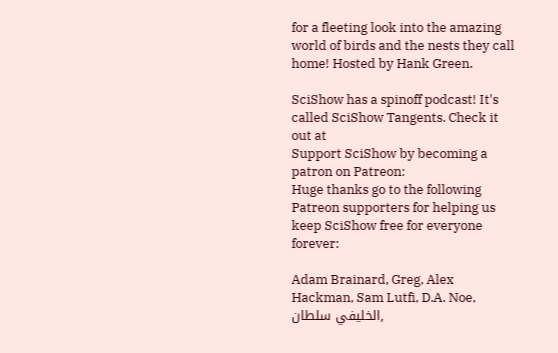for a fleeting look into the amazing world of birds and the nests they call home! Hosted by Hank Green.

SciShow has a spinoff podcast! It's called SciShow Tangents. Check it out at
Support SciShow by becoming a patron on Patreon:
Huge thanks go to the following Patreon supporters for helping us keep SciShow free for everyone forever:

Adam Brainard, Greg, Alex Hackman, Sam Lutfi, D.A. Noe, الخليفي سلطان,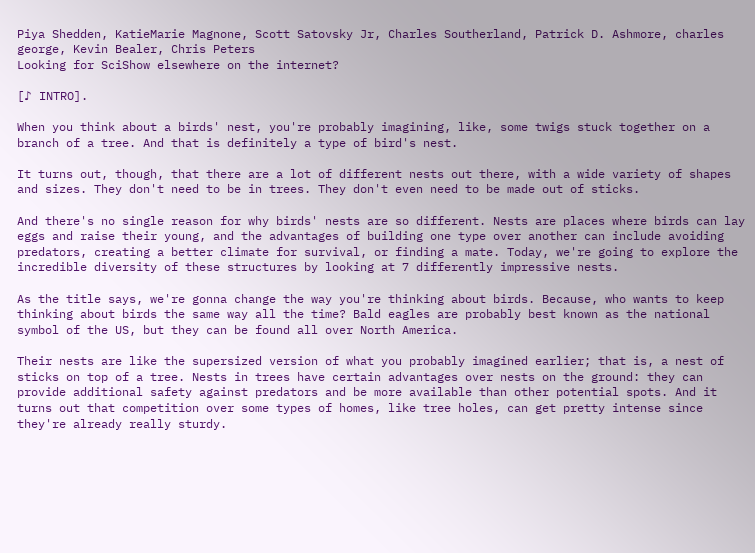Piya Shedden, KatieMarie Magnone, Scott Satovsky Jr, Charles Southerland, Patrick D. Ashmore, charles george, Kevin Bealer, Chris Peters
Looking for SciShow elsewhere on the internet?

[♪ INTRO].

When you think about a birds' nest, you're probably imagining, like, some twigs stuck together on a branch of a tree. And that is definitely a type of bird's nest.

It turns out, though, that there are a lot of different nests out there, with a wide variety of shapes and sizes. They don't need to be in trees. They don't even need to be made out of sticks.

And there's no single reason for why birds' nests are so different. Nests are places where birds can lay eggs and raise their young, and the advantages of building one type over another can include avoiding predators, creating a better climate for survival, or finding a mate. Today, we're going to explore the incredible diversity of these structures by looking at 7 differently impressive nests.

As the title says, we're gonna change the way you're thinking about birds. Because, who wants to keep thinking about birds the same way all the time? Bald eagles are probably best known as the national symbol of the US, but they can be found all over North America.

Their nests are like the supersized version of what you probably imagined earlier; that is, a nest of sticks on top of a tree. Nests in trees have certain advantages over nests on the ground: they can provide additional safety against predators and be more available than other potential spots. And it turns out that competition over some types of homes, like tree holes, can get pretty intense since they're already really sturdy.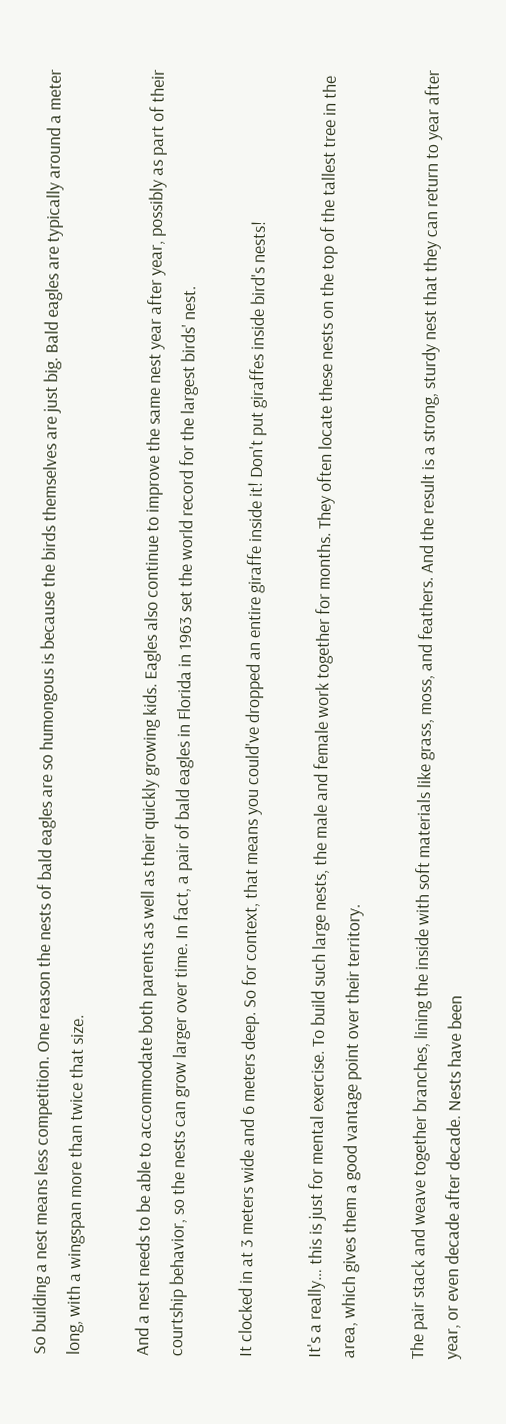So building a nest means less competition. One reason the nests of bald eagles are so humongous is because the birds themselves are just big. Bald eagles are typically around a meter long, with a wingspan more than twice that size.

And a nest needs to be able to accommodate both parents as well as their quickly growing kids. Eagles also continue to improve the same nest year after year, possibly as part of their courtship behavior, so the nests can grow larger over time. In fact, a pair of bald eagles in Florida in 1963 set the world record for the largest birds' nest.

It clocked in at 3 meters wide and 6 meters deep. So for context, that means you could've dropped an entire giraffe inside it! Don't put giraffes inside bird's nests!

It's a really… this is just for mental exercise. To build such large nests, the male and female work together for months. They often locate these nests on the top of the tallest tree in the area, which gives them a good vantage point over their territory.

The pair stack and weave together branches, lining the inside with soft materials like grass, moss, and feathers. And the result is a strong, sturdy nest that they can return to year after year, or even decade after decade. Nests have been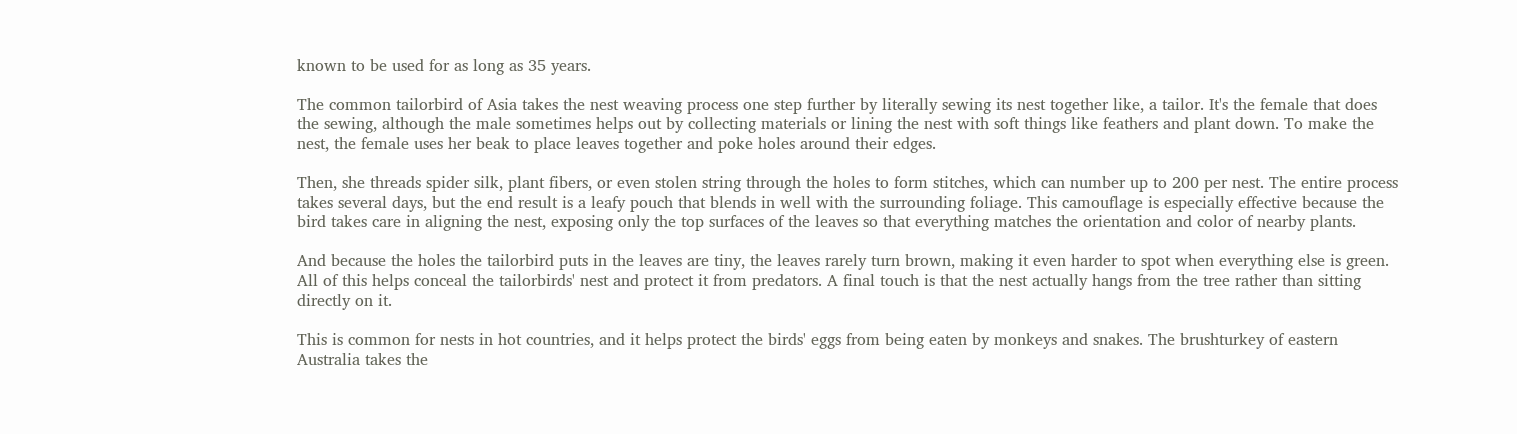known to be used for as long as 35 years.

The common tailorbird of Asia takes the nest weaving process one step further by literally sewing its nest together like, a tailor. It's the female that does the sewing, although the male sometimes helps out by collecting materials or lining the nest with soft things like feathers and plant down. To make the nest, the female uses her beak to place leaves together and poke holes around their edges.

Then, she threads spider silk, plant fibers, or even stolen string through the holes to form stitches, which can number up to 200 per nest. The entire process takes several days, but the end result is a leafy pouch that blends in well with the surrounding foliage. This camouflage is especially effective because the bird takes care in aligning the nest, exposing only the top surfaces of the leaves so that everything matches the orientation and color of nearby plants.

And because the holes the tailorbird puts in the leaves are tiny, the leaves rarely turn brown, making it even harder to spot when everything else is green. All of this helps conceal the tailorbirds' nest and protect it from predators. A final touch is that the nest actually hangs from the tree rather than sitting directly on it.

This is common for nests in hot countries, and it helps protect the birds' eggs from being eaten by monkeys and snakes. The brushturkey of eastern Australia takes the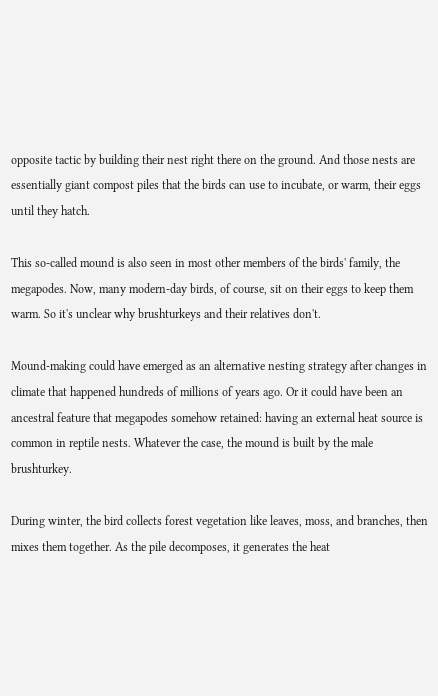opposite tactic by building their nest right there on the ground. And those nests are essentially giant compost piles that the birds can use to incubate, or warm, their eggs until they hatch.

This so-called mound is also seen in most other members of the birds' family, the megapodes. Now, many modern-day birds, of course, sit on their eggs to keep them warm. So it's unclear why brushturkeys and their relatives don't.

Mound-making could have emerged as an alternative nesting strategy after changes in climate that happened hundreds of millions of years ago. Or it could have been an ancestral feature that megapodes somehow retained: having an external heat source is common in reptile nests. Whatever the case, the mound is built by the male brushturkey.

During winter, the bird collects forest vegetation like leaves, moss, and branches, then mixes them together. As the pile decomposes, it generates the heat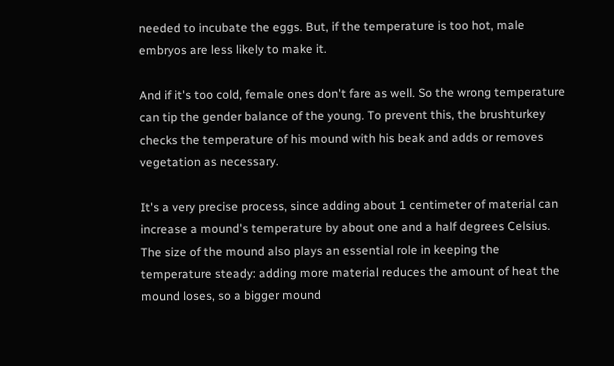needed to incubate the eggs. But, if the temperature is too hot, male embryos are less likely to make it.

And if it's too cold, female ones don't fare as well. So the wrong temperature can tip the gender balance of the young. To prevent this, the brushturkey checks the temperature of his mound with his beak and adds or removes vegetation as necessary.

It's a very precise process, since adding about 1 centimeter of material can increase a mound's temperature by about one and a half degrees Celsius. The size of the mound also plays an essential role in keeping the temperature steady: adding more material reduces the amount of heat the mound loses, so a bigger mound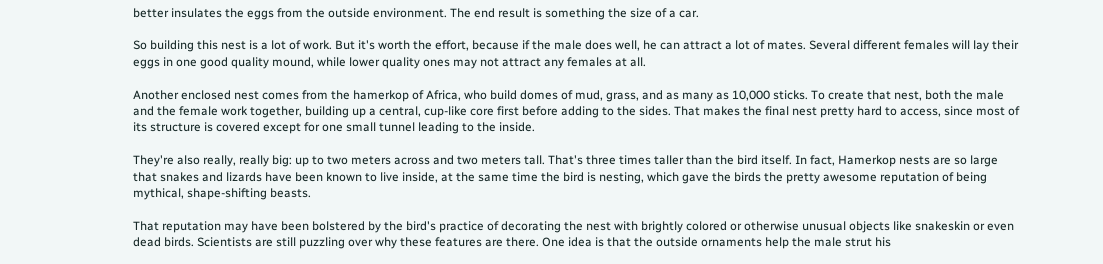better insulates the eggs from the outside environment. The end result is something the size of a car.

So building this nest is a lot of work. But it's worth the effort, because if the male does well, he can attract a lot of mates. Several different females will lay their eggs in one good quality mound, while lower quality ones may not attract any females at all.

Another enclosed nest comes from the hamerkop of Africa, who build domes of mud, grass, and as many as 10,000 sticks. To create that nest, both the male and the female work together, building up a central, cup-like core first before adding to the sides. That makes the final nest pretty hard to access, since most of its structure is covered except for one small tunnel leading to the inside.

They're also really, really big: up to two meters across and two meters tall. That's three times taller than the bird itself. In fact, Hamerkop nests are so large that snakes and lizards have been known to live inside, at the same time the bird is nesting, which gave the birds the pretty awesome reputation of being mythical, shape-shifting beasts.

That reputation may have been bolstered by the bird's practice of decorating the nest with brightly colored or otherwise unusual objects like snakeskin or even dead birds. Scientists are still puzzling over why these features are there. One idea is that the outside ornaments help the male strut his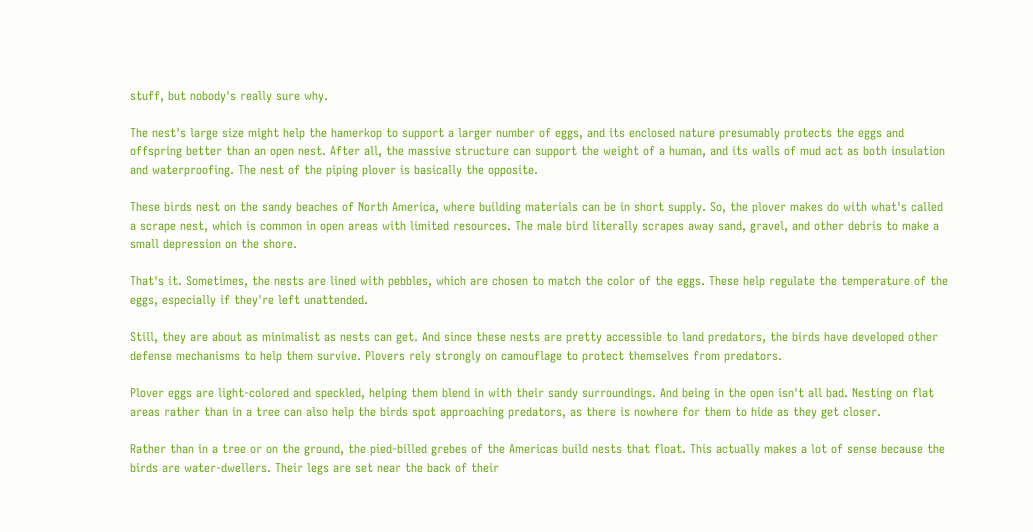stuff, but nobody's really sure why.

The nest's large size might help the hamerkop to support a larger number of eggs, and its enclosed nature presumably protects the eggs and offspring better than an open nest. After all, the massive structure can support the weight of a human, and its walls of mud act as both insulation and waterproofing. The nest of the piping plover is basically the opposite.

These birds nest on the sandy beaches of North America, where building materials can be in short supply. So, the plover makes do with what's called a scrape nest, which is common in open areas with limited resources. The male bird literally scrapes away sand, gravel, and other debris to make a small depression on the shore.

That's it. Sometimes, the nests are lined with pebbles, which are chosen to match the color of the eggs. These help regulate the temperature of the eggs, especially if they're left unattended.

Still, they are about as minimalist as nests can get. And since these nests are pretty accessible to land predators, the birds have developed other defense mechanisms to help them survive. Plovers rely strongly on camouflage to protect themselves from predators.

Plover eggs are light-colored and speckled, helping them blend in with their sandy surroundings. And being in the open isn't all bad. Nesting on flat areas rather than in a tree can also help the birds spot approaching predators, as there is nowhere for them to hide as they get closer.

Rather than in a tree or on the ground, the pied-billed grebes of the Americas build nests that float. This actually makes a lot of sense because the birds are water-dwellers. Their legs are set near the back of their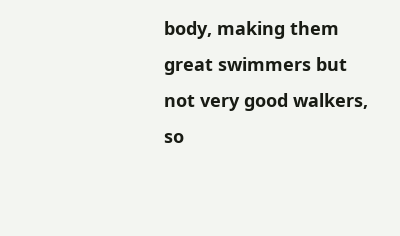body, making them great swimmers but not very good walkers, so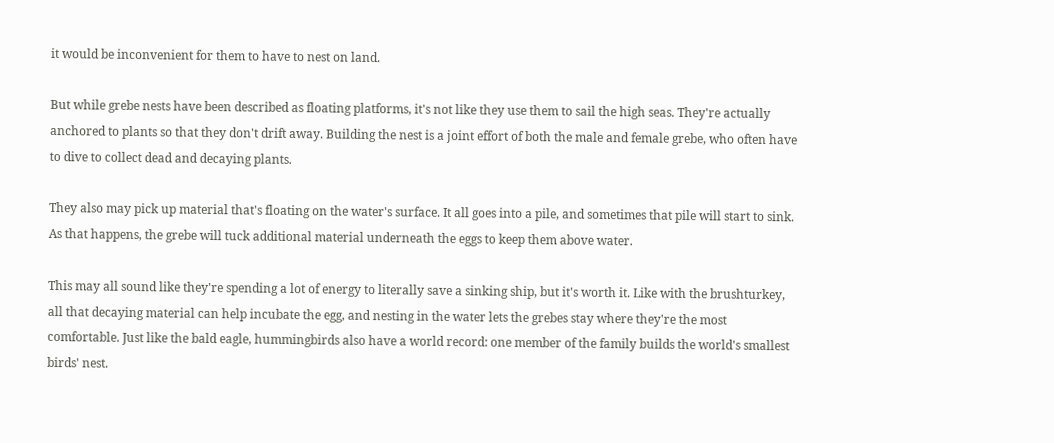it would be inconvenient for them to have to nest on land.

But while grebe nests have been described as floating platforms, it's not like they use them to sail the high seas. They're actually anchored to plants so that they don't drift away. Building the nest is a joint effort of both the male and female grebe, who often have to dive to collect dead and decaying plants.

They also may pick up material that's floating on the water's surface. It all goes into a pile, and sometimes that pile will start to sink. As that happens, the grebe will tuck additional material underneath the eggs to keep them above water.

This may all sound like they're spending a lot of energy to literally save a sinking ship, but it's worth it. Like with the brushturkey, all that decaying material can help incubate the egg, and nesting in the water lets the grebes stay where they're the most comfortable. Just like the bald eagle, hummingbirds also have a world record: one member of the family builds the world's smallest birds' nest.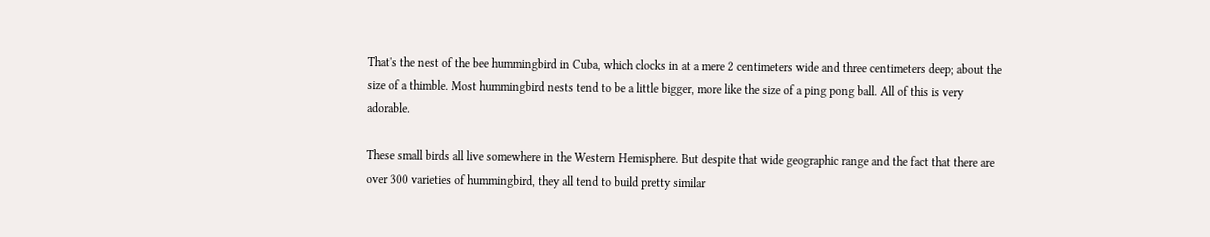That's the nest of the bee hummingbird in Cuba, which clocks in at a mere 2 centimeters wide and three centimeters deep; about the size of a thimble. Most hummingbird nests tend to be a little bigger, more like the size of a ping pong ball. All of this is very adorable.

These small birds all live somewhere in the Western Hemisphere. But despite that wide geographic range and the fact that there are over 300 varieties of hummingbird, they all tend to build pretty similar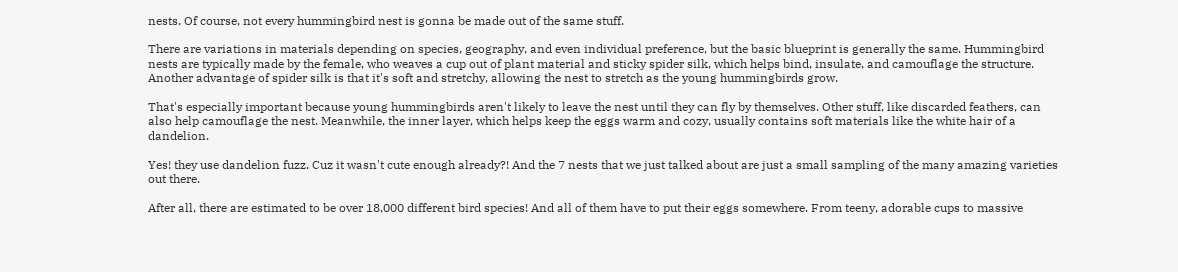nests. Of course, not every hummingbird nest is gonna be made out of the same stuff.

There are variations in materials depending on species, geography, and even individual preference, but the basic blueprint is generally the same. Hummingbird nests are typically made by the female, who weaves a cup out of plant material and sticky spider silk, which helps bind, insulate, and camouflage the structure. Another advantage of spider silk is that it's soft and stretchy, allowing the nest to stretch as the young hummingbirds grow.

That's especially important because young hummingbirds aren't likely to leave the nest until they can fly by themselves. Other stuff, like discarded feathers, can also help camouflage the nest. Meanwhile, the inner layer, which helps keep the eggs warm and cozy, usually contains soft materials like the white hair of a dandelion.

Yes! they use dandelion fuzz. Cuz it wasn't cute enough already?! And the 7 nests that we just talked about are just a small sampling of the many amazing varieties out there.

After all, there are estimated to be over 18,000 different bird species! And all of them have to put their eggs somewhere. From teeny, adorable cups to massive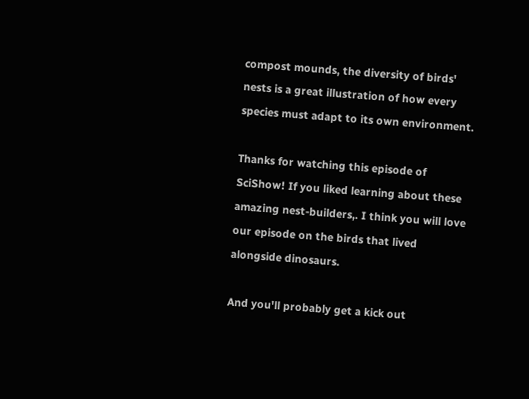compost mounds, the diversity of birds' nests is a great illustration of how every species must adapt to its own environment.

Thanks for watching this episode of SciShow! If you liked learning about these amazing nest-builders,. I think you will love our episode on the birds that lived alongside dinosaurs.

And you'll probably get a kick out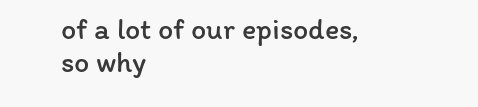of a lot of our episodes, so why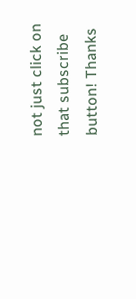not just click on that subscribe button! Thanks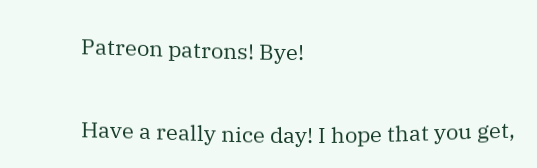Patreon patrons! Bye!

Have a really nice day! I hope that you get,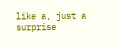like a, just a surprise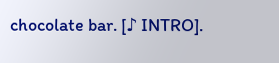chocolate bar. [♪ INTRO].